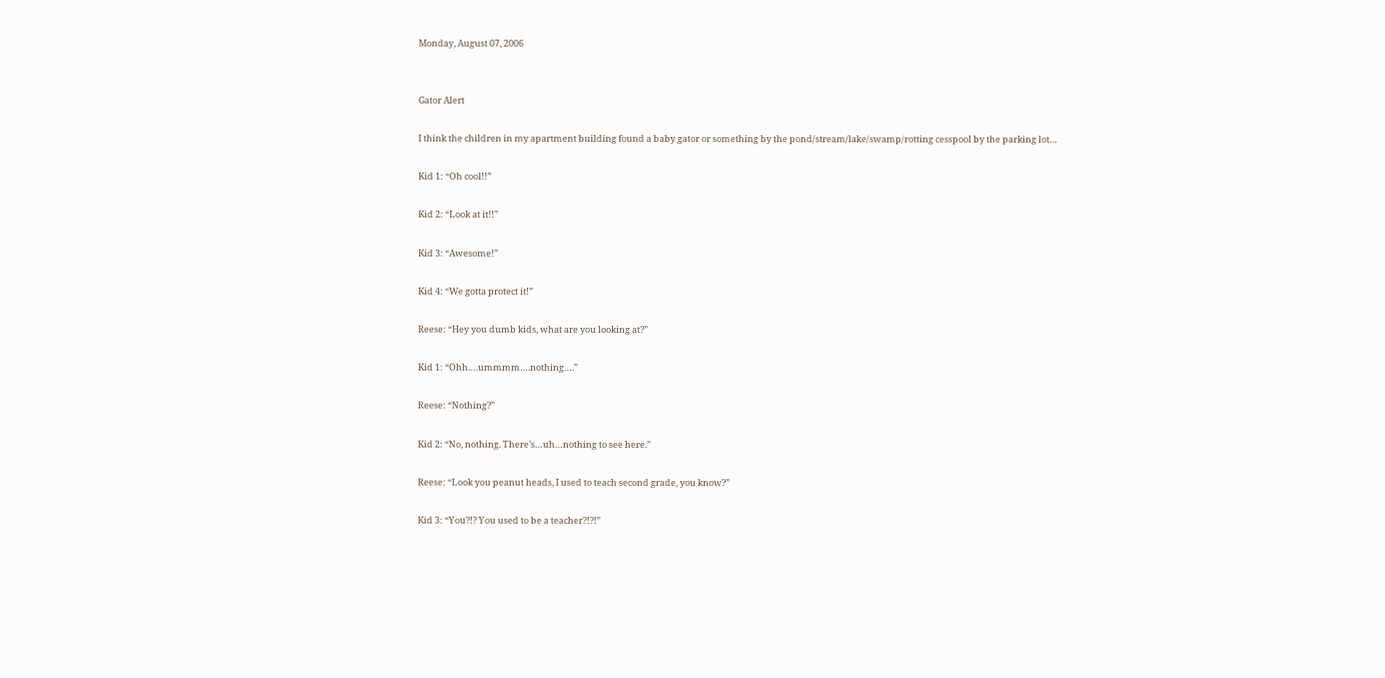Monday, August 07, 2006


Gator Alert

I think the children in my apartment building found a baby gator or something by the pond/stream/lake/swamp/rotting cesspool by the parking lot…

Kid 1: “Oh cool!!”

Kid 2: “Look at it!!”

Kid 3: “Awesome!”

Kid 4: “We gotta protect it!”

Reese: “Hey you dumb kids, what are you looking at?”

Kid 1: “Ohh….ummmm….nothing….”

Reese: “Nothing?”

Kid 2: “No, nothing. There’s…uh…nothing to see here.”

Reese: “Look you peanut heads, I used to teach second grade, you know?”

Kid 3: “You?!? You used to be a teacher?!?!”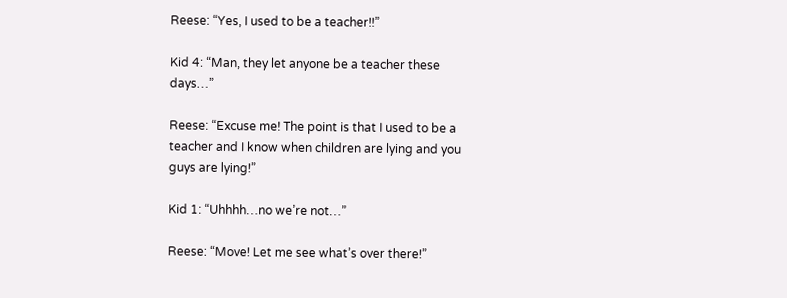Reese: “Yes, I used to be a teacher!!”

Kid 4: “Man, they let anyone be a teacher these days…”

Reese: “Excuse me! The point is that I used to be a teacher and I know when children are lying and you guys are lying!”

Kid 1: “Uhhhh…no we’re not…”

Reese: “Move! Let me see what’s over there!”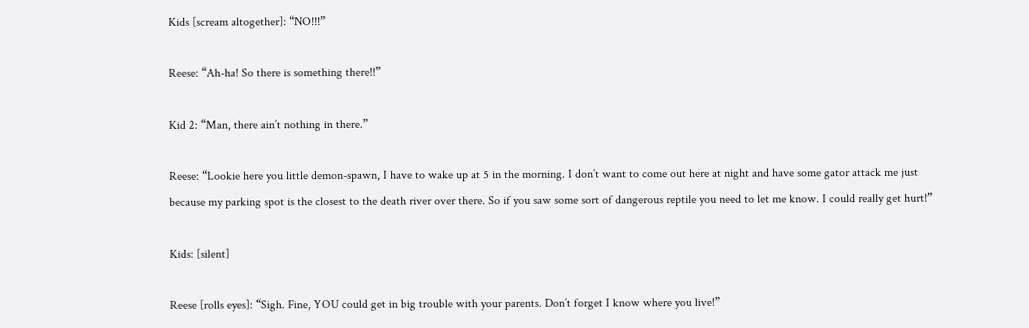Kids [scream altogether]: “NO!!!”

Reese: “Ah-ha! So there is something there!!”

Kid 2: “Man, there ain’t nothing in there.”

Reese: “Lookie here you little demon-spawn, I have to wake up at 5 in the morning. I don’t want to come out here at night and have some gator attack me just because my parking spot is the closest to the death river over there. So if you saw some sort of dangerous reptile you need to let me know. I could really get hurt!”

Kids: [silent]

Reese [rolls eyes]: “Sigh. Fine, YOU could get in big trouble with your parents. Don’t forget I know where you live!”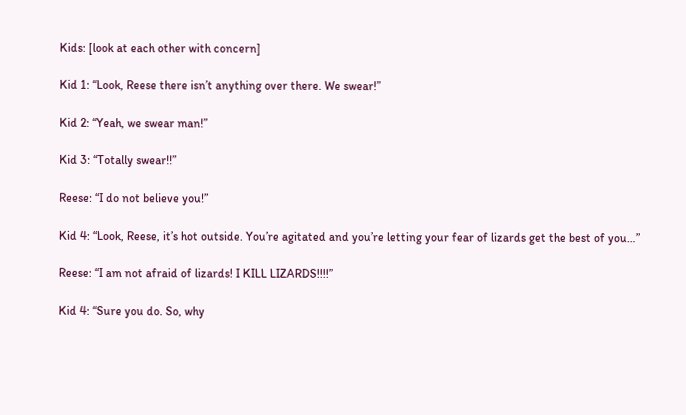Kids: [look at each other with concern]

Kid 1: “Look, Reese there isn’t anything over there. We swear!”

Kid 2: “Yeah, we swear man!”

Kid 3: “Totally swear!!”

Reese: “I do not believe you!”

Kid 4: “Look, Reese, it’s hot outside. You’re agitated and you’re letting your fear of lizards get the best of you…”

Reese: “I am not afraid of lizards! I KILL LIZARDS!!!!”

Kid 4: “Sure you do. So, why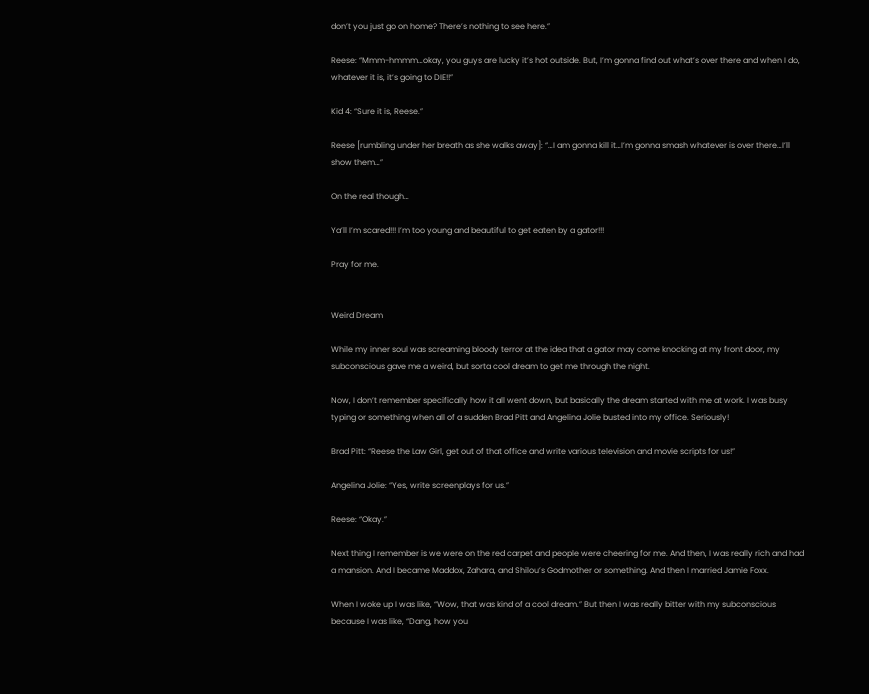don’t you just go on home? There’s nothing to see here.”

Reese: “Mmm-hmmm…okay, you guys are lucky it’s hot outside. But, I’m gonna find out what’s over there and when I do, whatever it is, it’s going to DIE!!”

Kid 4: “Sure it is, Reese.”

Reese [rumbling under her breath as she walks away]: “…I am gonna kill it…I’m gonna smash whatever is over there…I’ll show them…”

On the real though…

Ya’ll I’m scared!!! I’m too young and beautiful to get eaten by a gator!!!

Pray for me.


Weird Dream

While my inner soul was screaming bloody terror at the idea that a gator may come knocking at my front door, my subconscious gave me a weird, but sorta cool dream to get me through the night.

Now, I don’t remember specifically how it all went down, but basically the dream started with me at work. I was busy typing or something when all of a sudden Brad Pitt and Angelina Jolie busted into my office. Seriously!

Brad Pitt: “Reese the Law Girl, get out of that office and write various television and movie scripts for us!”

Angelina Jolie: “Yes, write screenplays for us.”

Reese: “Okay.”

Next thing I remember is we were on the red carpet and people were cheering for me. And then, I was really rich and had a mansion. And I became Maddox, Zahara, and Shilou’s Godmother or something. And then I married Jamie Foxx.

When I woke up I was like, “Wow, that was kind of a cool dream.” But then I was really bitter with my subconscious because I was like, “Dang, how you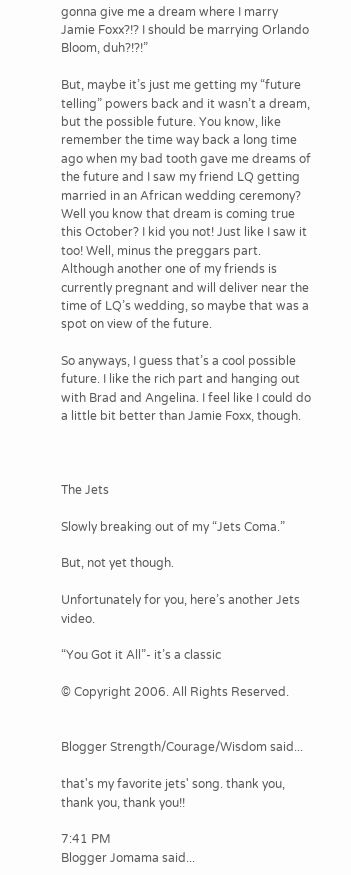gonna give me a dream where I marry Jamie Foxx?!? I should be marrying Orlando Bloom, duh?!?!”

But, maybe it’s just me getting my “future telling” powers back and it wasn’t a dream, but the possible future. You know, like remember the time way back a long time ago when my bad tooth gave me dreams of the future and I saw my friend LQ getting married in an African wedding ceremony? Well you know that dream is coming true this October? I kid you not! Just like I saw it too! Well, minus the preggars part. Although another one of my friends is currently pregnant and will deliver near the time of LQ’s wedding, so maybe that was a spot on view of the future.

So anyways, I guess that’s a cool possible future. I like the rich part and hanging out with Brad and Angelina. I feel like I could do a little bit better than Jamie Foxx, though.



The Jets

Slowly breaking out of my “Jets Coma.”

But, not yet though.

Unfortunately for you, here’s another Jets video.

“You Got it All”- it’s a classic

© Copyright 2006. All Rights Reserved.


Blogger Strength/Courage/Wisdom said...

that's my favorite jets' song. thank you, thank you, thank you!!

7:41 PM
Blogger Jomama said...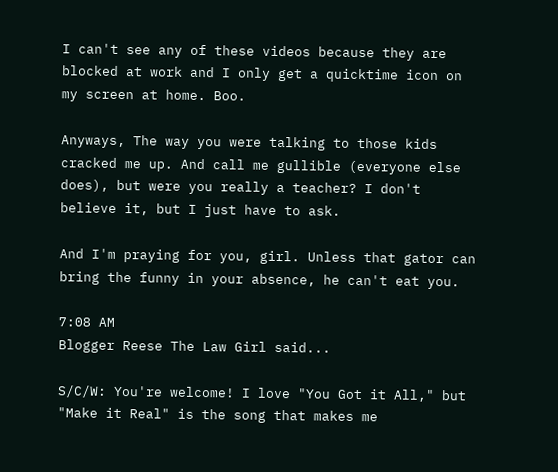I can't see any of these videos because they are blocked at work and I only get a quicktime icon on my screen at home. Boo.

Anyways, The way you were talking to those kids cracked me up. And call me gullible (everyone else does), but were you really a teacher? I don't believe it, but I just have to ask.

And I'm praying for you, girl. Unless that gator can bring the funny in your absence, he can't eat you.

7:08 AM
Blogger Reese The Law Girl said...

S/C/W: You're welcome! I love "You Got it All," but "Make it Real" is the song that makes me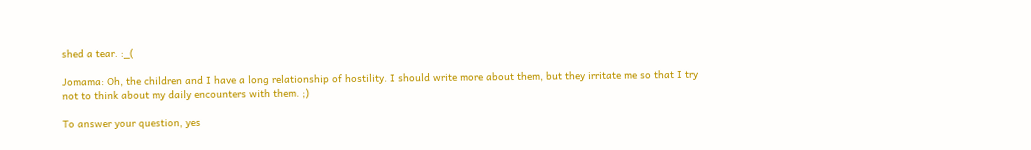shed a tear. :_(

Jomama: Oh, the children and I have a long relationship of hostility. I should write more about them, but they irritate me so that I try not to think about my daily encounters with them. ;)

To answer your question, yes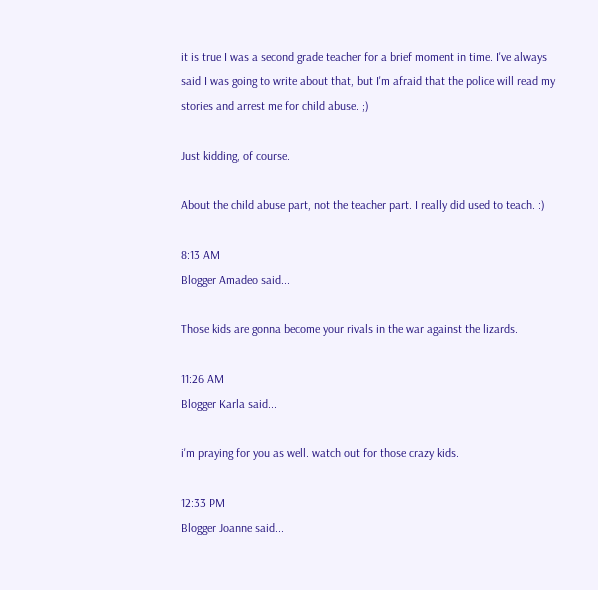it is true I was a second grade teacher for a brief moment in time. I've always said I was going to write about that, but I'm afraid that the police will read my stories and arrest me for child abuse. ;)

Just kidding, of course.

About the child abuse part, not the teacher part. I really did used to teach. :)

8:13 AM
Blogger Amadeo said...

Those kids are gonna become your rivals in the war against the lizards.

11:26 AM
Blogger Karla said...

i'm praying for you as well. watch out for those crazy kids.

12:33 PM
Blogger Joanne said...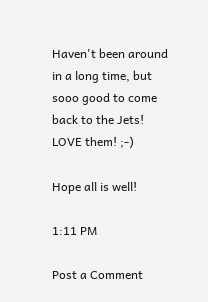Haven't been around in a long time, but sooo good to come back to the Jets! LOVE them! ;-)

Hope all is well!

1:11 PM

Post a Comment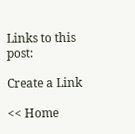Links to this post:

Create a Link

<< Home